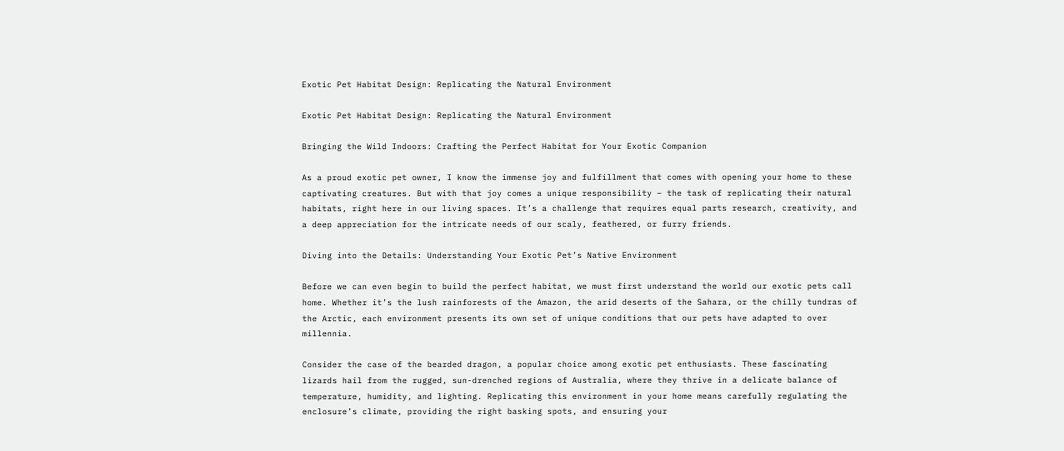Exotic Pet Habitat Design: Replicating the Natural Environment

Exotic Pet Habitat Design: Replicating the Natural Environment

Bringing the Wild Indoors: Crafting the Perfect Habitat for Your Exotic Companion

As a proud exotic pet owner, I know the immense joy and fulfillment that comes with opening your home to these captivating creatures. But with that joy comes a unique responsibility – the task of replicating their natural habitats, right here in our living spaces. It’s a challenge that requires equal parts research, creativity, and a deep appreciation for the intricate needs of our scaly, feathered, or furry friends.

Diving into the Details: Understanding Your Exotic Pet’s Native Environment

Before we can even begin to build the perfect habitat, we must first understand the world our exotic pets call home. Whether it’s the lush rainforests of the Amazon, the arid deserts of the Sahara, or the chilly tundras of the Arctic, each environment presents its own set of unique conditions that our pets have adapted to over millennia.

Consider the case of the bearded dragon, a popular choice among exotic pet enthusiasts. These fascinating lizards hail from the rugged, sun-drenched regions of Australia, where they thrive in a delicate balance of temperature, humidity, and lighting. Replicating this environment in your home means carefully regulating the enclosure’s climate, providing the right basking spots, and ensuring your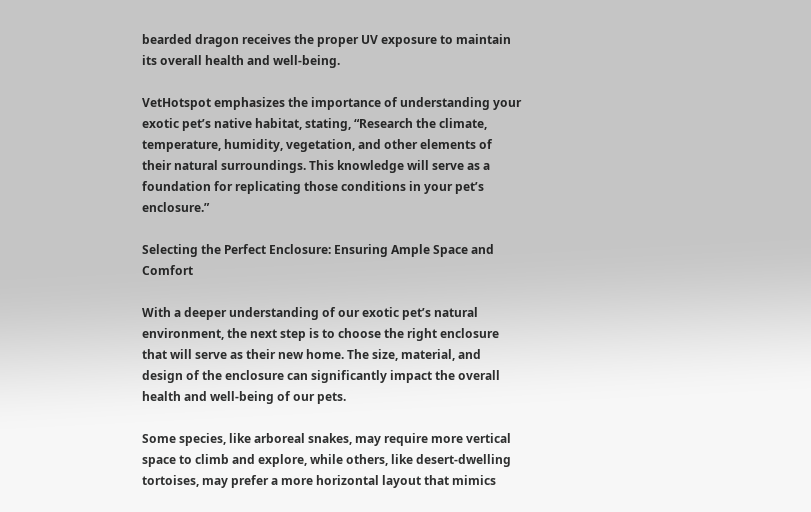bearded dragon receives the proper UV exposure to maintain its overall health and well-being.

VetHotspot emphasizes the importance of understanding your exotic pet’s native habitat, stating, “Research the climate, temperature, humidity, vegetation, and other elements of their natural surroundings. This knowledge will serve as a foundation for replicating those conditions in your pet’s enclosure.”

Selecting the Perfect Enclosure: Ensuring Ample Space and Comfort

With a deeper understanding of our exotic pet’s natural environment, the next step is to choose the right enclosure that will serve as their new home. The size, material, and design of the enclosure can significantly impact the overall health and well-being of our pets.

Some species, like arboreal snakes, may require more vertical space to climb and explore, while others, like desert-dwelling tortoises, may prefer a more horizontal layout that mimics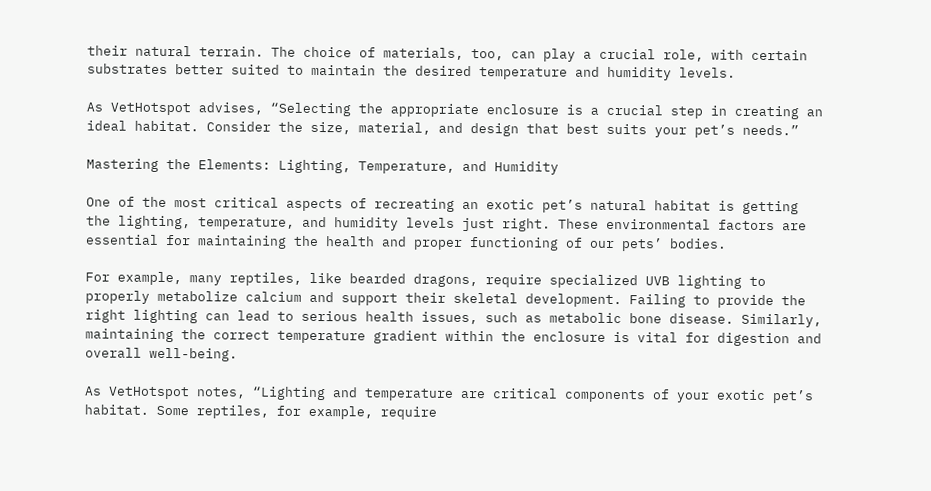their natural terrain. The choice of materials, too, can play a crucial role, with certain substrates better suited to maintain the desired temperature and humidity levels.

As VetHotspot advises, “Selecting the appropriate enclosure is a crucial step in creating an ideal habitat. Consider the size, material, and design that best suits your pet’s needs.”

Mastering the Elements: Lighting, Temperature, and Humidity

One of the most critical aspects of recreating an exotic pet’s natural habitat is getting the lighting, temperature, and humidity levels just right. These environmental factors are essential for maintaining the health and proper functioning of our pets’ bodies.

For example, many reptiles, like bearded dragons, require specialized UVB lighting to properly metabolize calcium and support their skeletal development. Failing to provide the right lighting can lead to serious health issues, such as metabolic bone disease. Similarly, maintaining the correct temperature gradient within the enclosure is vital for digestion and overall well-being.

As VetHotspot notes, “Lighting and temperature are critical components of your exotic pet’s habitat. Some reptiles, for example, require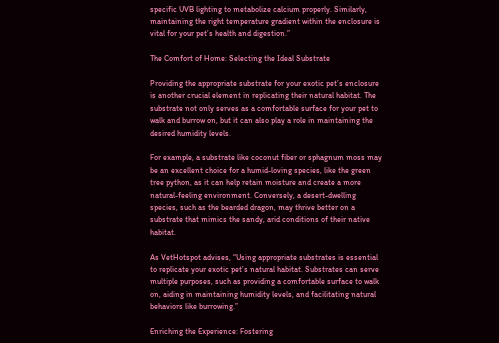specific UVB lighting to metabolize calcium properly. Similarly, maintaining the right temperature gradient within the enclosure is vital for your pet’s health and digestion.”

The Comfort of Home: Selecting the Ideal Substrate

Providing the appropriate substrate for your exotic pet’s enclosure is another crucial element in replicating their natural habitat. The substrate not only serves as a comfortable surface for your pet to walk and burrow on, but it can also play a role in maintaining the desired humidity levels.

For example, a substrate like coconut fiber or sphagnum moss may be an excellent choice for a humid-loving species, like the green tree python, as it can help retain moisture and create a more natural-feeling environment. Conversely, a desert-dwelling species, such as the bearded dragon, may thrive better on a substrate that mimics the sandy, arid conditions of their native habitat.

As VetHotspot advises, “Using appropriate substrates is essential to replicate your exotic pet’s natural habitat. Substrates can serve multiple purposes, such as providing a comfortable surface to walk on, aiding in maintaining humidity levels, and facilitating natural behaviors like burrowing.”

Enriching the Experience: Fostering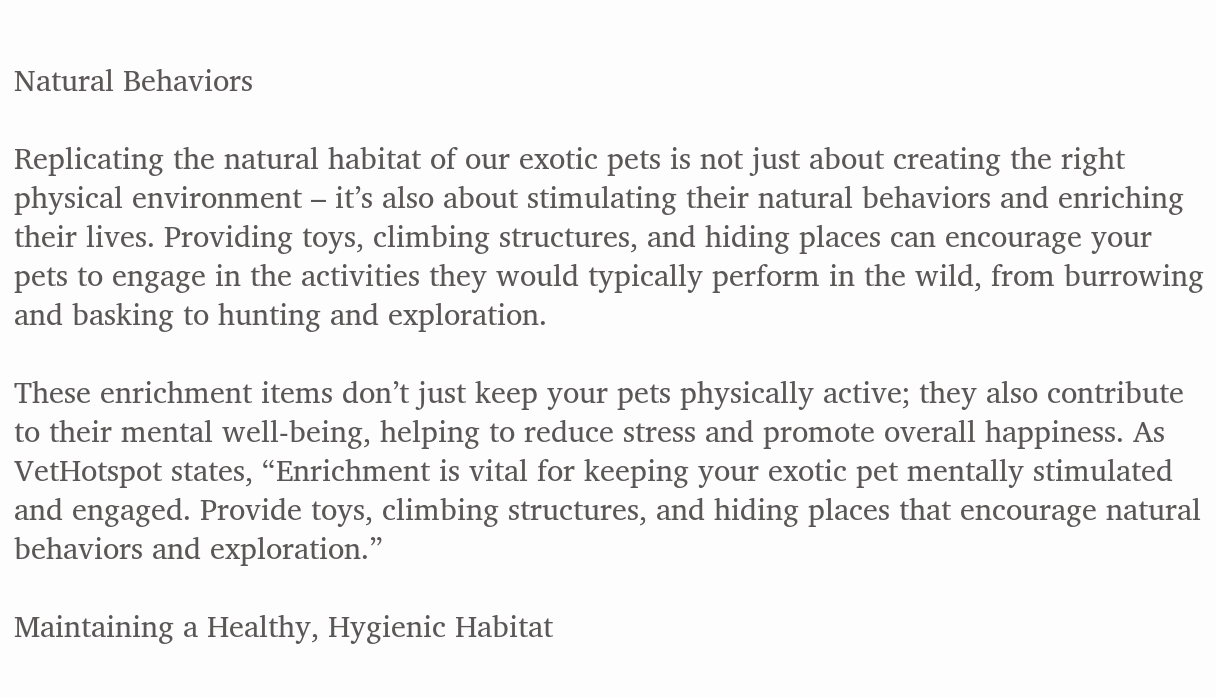Natural Behaviors

Replicating the natural habitat of our exotic pets is not just about creating the right physical environment – it’s also about stimulating their natural behaviors and enriching their lives. Providing toys, climbing structures, and hiding places can encourage your pets to engage in the activities they would typically perform in the wild, from burrowing and basking to hunting and exploration.

These enrichment items don’t just keep your pets physically active; they also contribute to their mental well-being, helping to reduce stress and promote overall happiness. As VetHotspot states, “Enrichment is vital for keeping your exotic pet mentally stimulated and engaged. Provide toys, climbing structures, and hiding places that encourage natural behaviors and exploration.”

Maintaining a Healthy, Hygienic Habitat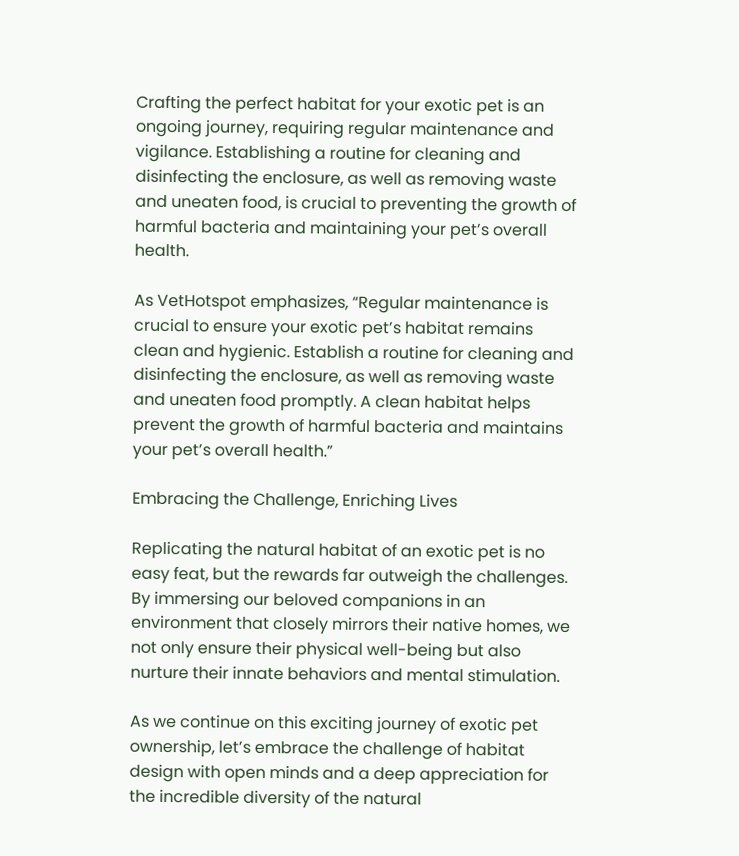Crafting the perfect habitat for your exotic pet is an ongoing journey, requiring regular maintenance and vigilance. Establishing a routine for cleaning and disinfecting the enclosure, as well as removing waste and uneaten food, is crucial to preventing the growth of harmful bacteria and maintaining your pet’s overall health.

As VetHotspot emphasizes, “Regular maintenance is crucial to ensure your exotic pet’s habitat remains clean and hygienic. Establish a routine for cleaning and disinfecting the enclosure, as well as removing waste and uneaten food promptly. A clean habitat helps prevent the growth of harmful bacteria and maintains your pet’s overall health.”

Embracing the Challenge, Enriching Lives

Replicating the natural habitat of an exotic pet is no easy feat, but the rewards far outweigh the challenges. By immersing our beloved companions in an environment that closely mirrors their native homes, we not only ensure their physical well-being but also nurture their innate behaviors and mental stimulation.

As we continue on this exciting journey of exotic pet ownership, let’s embrace the challenge of habitat design with open minds and a deep appreciation for the incredible diversity of the natural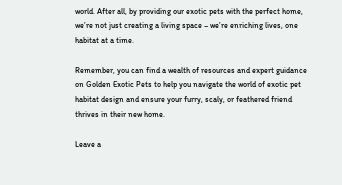world. After all, by providing our exotic pets with the perfect home, we’re not just creating a living space – we’re enriching lives, one habitat at a time.

Remember, you can find a wealth of resources and expert guidance on Golden Exotic Pets to help you navigate the world of exotic pet habitat design and ensure your furry, scaly, or feathered friend thrives in their new home.

Leave a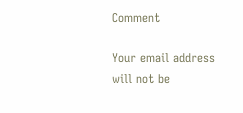Comment

Your email address will not be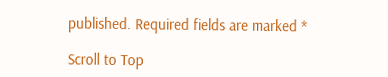published. Required fields are marked *

Scroll to Top